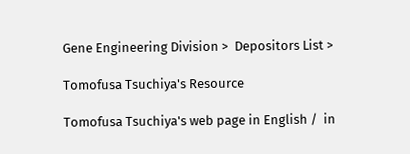Gene Engineering Division >  Depositors List >

Tomofusa Tsuchiya's Resource

Tomofusa Tsuchiya's web page in English /  in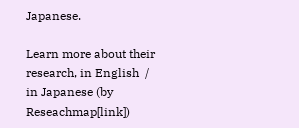Japanese.

Learn more about their research, in English  /  in Japanese (by Reseachmap[link])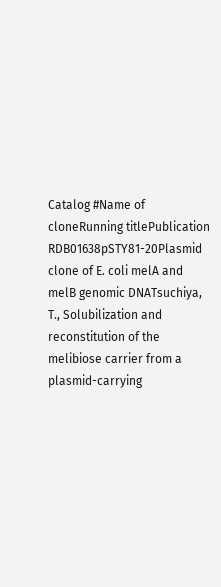Catalog #Name of cloneRunning titlePublication
RDB01638pSTY81-20Plasmid clone of E. coli melA and melB genomic DNATsuchiya, T., Solubilization and reconstitution of the melibiose carrier from a plasmid-carrying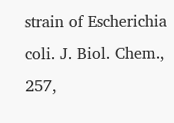strain of Escherichia coli. J. Biol. Chem., 257,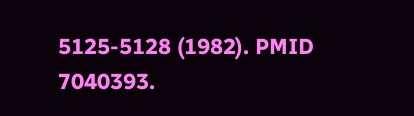5125-5128 (1982). PMID 7040393.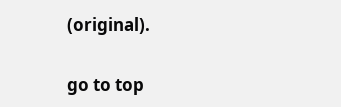(original).

go to top